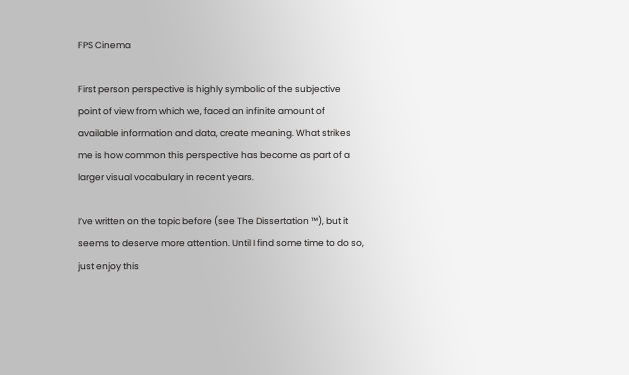FPS Cinema

First person perspective is highly symbolic of the subjective point of view from which we, faced an infinite amount of available information and data, create meaning. What strikes me is how common this perspective has become as part of a larger visual vocabulary in recent years.

I’ve written on the topic before (see The Dissertation ™), but it seems to deserve more attention. Until I find some time to do so, just enjoy this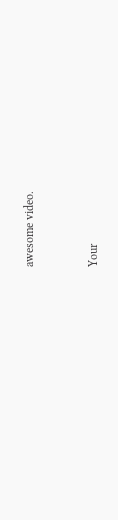awesome video.


Your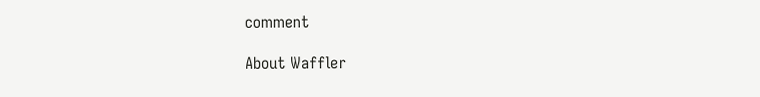comment

About Waffler